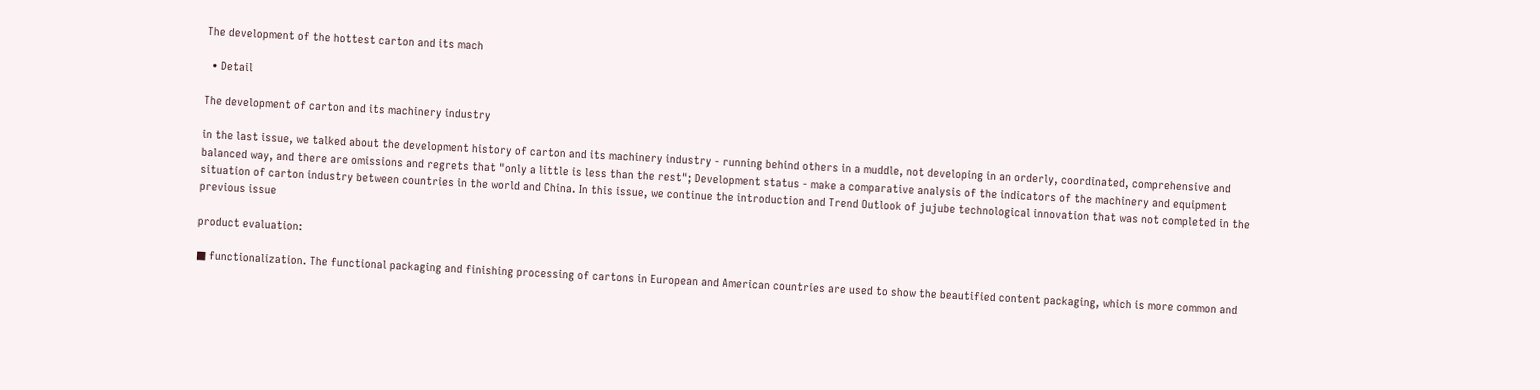The development of the hottest carton and its mach

  • Detail

The development of carton and its machinery industry

in the last issue, we talked about the development history of carton and its machinery industry - running behind others in a muddle, not developing in an orderly, coordinated, comprehensive and balanced way, and there are omissions and regrets that "only a little is less than the rest"; Development status - make a comparative analysis of the indicators of the machinery and equipment situation of carton industry between countries in the world and China. In this issue, we continue the introduction and Trend Outlook of jujube technological innovation that was not completed in the previous issue

product evaluation:

■ functionalization. The functional packaging and finishing processing of cartons in European and American countries are used to show the beautified content packaging, which is more common and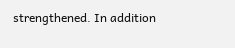strengthened. In addition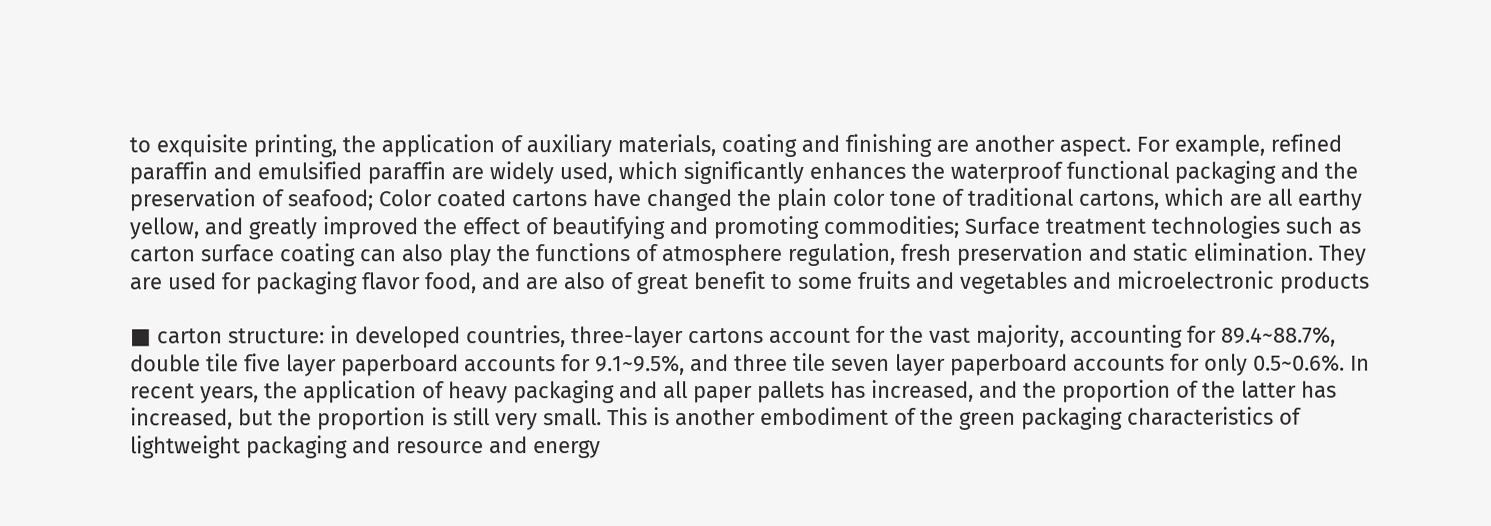to exquisite printing, the application of auxiliary materials, coating and finishing are another aspect. For example, refined paraffin and emulsified paraffin are widely used, which significantly enhances the waterproof functional packaging and the preservation of seafood; Color coated cartons have changed the plain color tone of traditional cartons, which are all earthy yellow, and greatly improved the effect of beautifying and promoting commodities; Surface treatment technologies such as carton surface coating can also play the functions of atmosphere regulation, fresh preservation and static elimination. They are used for packaging flavor food, and are also of great benefit to some fruits and vegetables and microelectronic products

■ carton structure: in developed countries, three-layer cartons account for the vast majority, accounting for 89.4~88.7%, double tile five layer paperboard accounts for 9.1~9.5%, and three tile seven layer paperboard accounts for only 0.5~0.6%. In recent years, the application of heavy packaging and all paper pallets has increased, and the proportion of the latter has increased, but the proportion is still very small. This is another embodiment of the green packaging characteristics of lightweight packaging and resource and energy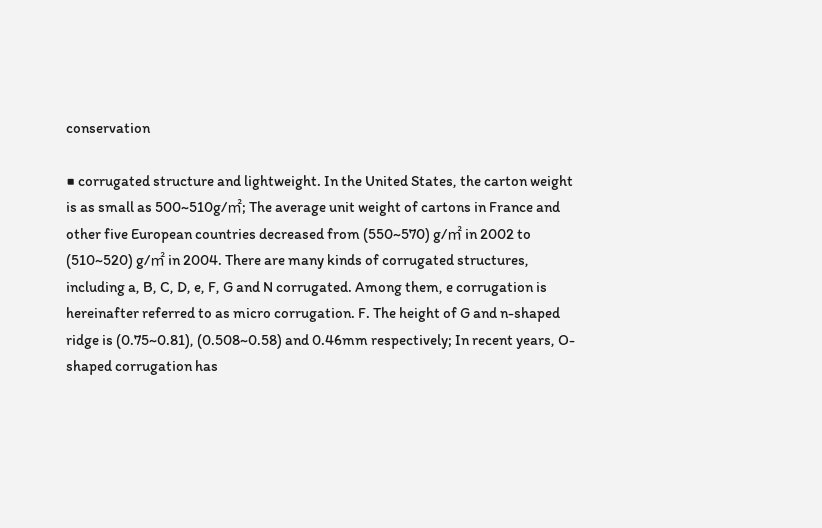conservation

■ corrugated structure and lightweight. In the United States, the carton weight is as small as 500~510g/㎡; The average unit weight of cartons in France and other five European countries decreased from (550~570) g/㎡ in 2002 to (510~520) g/㎡ in 2004. There are many kinds of corrugated structures, including a, B, C, D, e, F, G and N corrugated. Among them, e corrugation is hereinafter referred to as micro corrugation. F. The height of G and n-shaped ridge is (0.75~0.81), (0.508~0.58) and 0.46mm respectively; In recent years, O-shaped corrugation has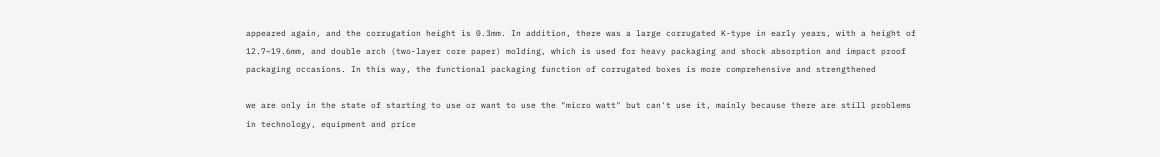appeared again, and the corrugation height is 0.3mm. In addition, there was a large corrugated K-type in early years, with a height of 12.7~19.6mm, and double arch (two-layer core paper) molding, which is used for heavy packaging and shock absorption and impact proof packaging occasions. In this way, the functional packaging function of corrugated boxes is more comprehensive and strengthened

we are only in the state of starting to use or want to use the "micro watt" but can't use it, mainly because there are still problems in technology, equipment and price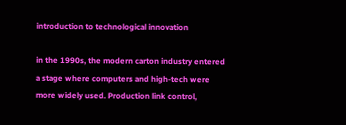introduction to technological innovation

in the 1990s, the modern carton industry entered a stage where computers and high-tech were more widely used. Production link control,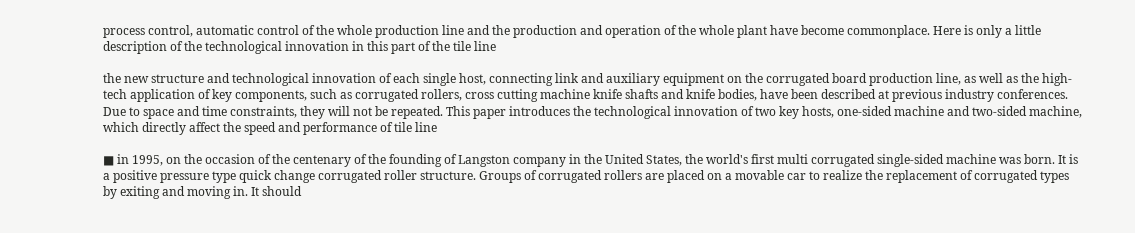process control, automatic control of the whole production line and the production and operation of the whole plant have become commonplace. Here is only a little description of the technological innovation in this part of the tile line

the new structure and technological innovation of each single host, connecting link and auxiliary equipment on the corrugated board production line, as well as the high-tech application of key components, such as corrugated rollers, cross cutting machine knife shafts and knife bodies, have been described at previous industry conferences. Due to space and time constraints, they will not be repeated. This paper introduces the technological innovation of two key hosts, one-sided machine and two-sided machine, which directly affect the speed and performance of tile line

■ in 1995, on the occasion of the centenary of the founding of Langston company in the United States, the world's first multi corrugated single-sided machine was born. It is a positive pressure type quick change corrugated roller structure. Groups of corrugated rollers are placed on a movable car to realize the replacement of corrugated types by exiting and moving in. It should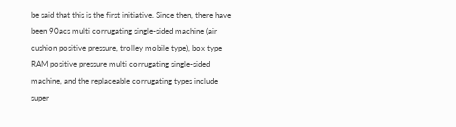be said that this is the first initiative. Since then, there have been 90acs multi corrugating single-sided machine (air cushion positive pressure, trolley mobile type), box type RAM positive pressure multi corrugating single-sided machine, and the replaceable corrugating types include super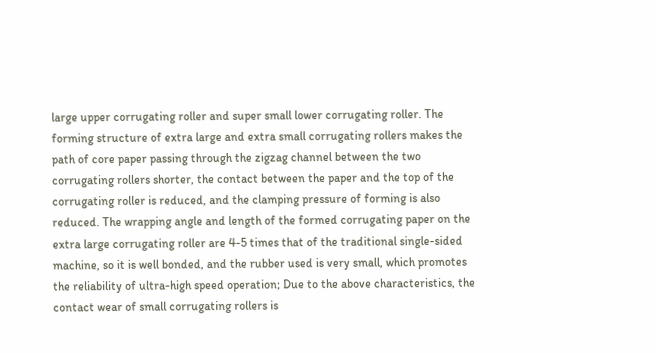large upper corrugating roller and super small lower corrugating roller. The forming structure of extra large and extra small corrugating rollers makes the path of core paper passing through the zigzag channel between the two corrugating rollers shorter, the contact between the paper and the top of the corrugating roller is reduced, and the clamping pressure of forming is also reduced. The wrapping angle and length of the formed corrugating paper on the extra large corrugating roller are 4-5 times that of the traditional single-sided machine, so it is well bonded, and the rubber used is very small, which promotes the reliability of ultra-high speed operation; Due to the above characteristics, the contact wear of small corrugating rollers is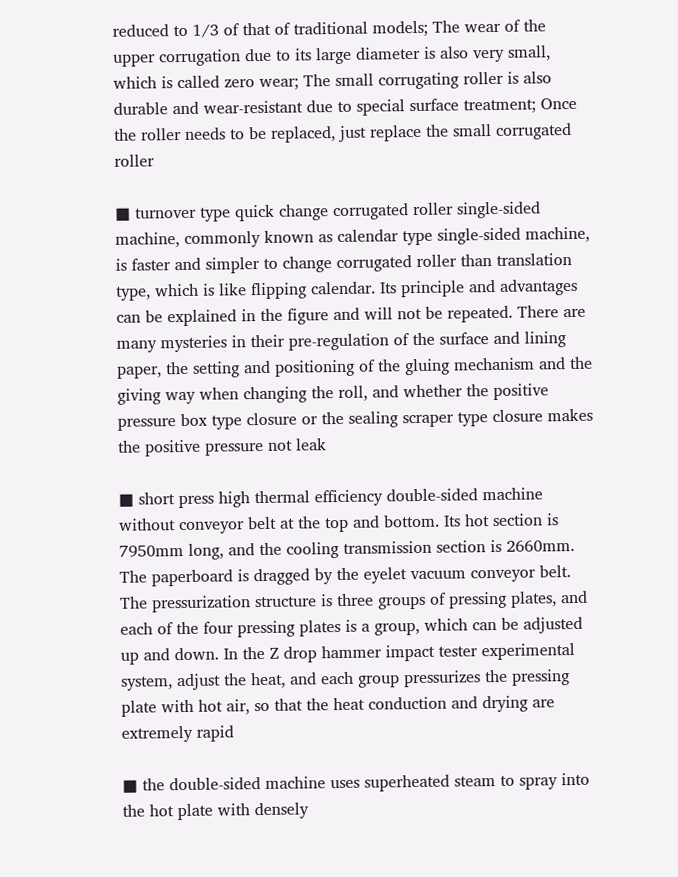reduced to 1/3 of that of traditional models; The wear of the upper corrugation due to its large diameter is also very small, which is called zero wear; The small corrugating roller is also durable and wear-resistant due to special surface treatment; Once the roller needs to be replaced, just replace the small corrugated roller

■ turnover type quick change corrugated roller single-sided machine, commonly known as calendar type single-sided machine, is faster and simpler to change corrugated roller than translation type, which is like flipping calendar. Its principle and advantages can be explained in the figure and will not be repeated. There are many mysteries in their pre-regulation of the surface and lining paper, the setting and positioning of the gluing mechanism and the giving way when changing the roll, and whether the positive pressure box type closure or the sealing scraper type closure makes the positive pressure not leak

■ short press high thermal efficiency double-sided machine without conveyor belt at the top and bottom. Its hot section is 7950mm long, and the cooling transmission section is 2660mm. The paperboard is dragged by the eyelet vacuum conveyor belt. The pressurization structure is three groups of pressing plates, and each of the four pressing plates is a group, which can be adjusted up and down. In the Z drop hammer impact tester experimental system, adjust the heat, and each group pressurizes the pressing plate with hot air, so that the heat conduction and drying are extremely rapid

■ the double-sided machine uses superheated steam to spray into the hot plate with densely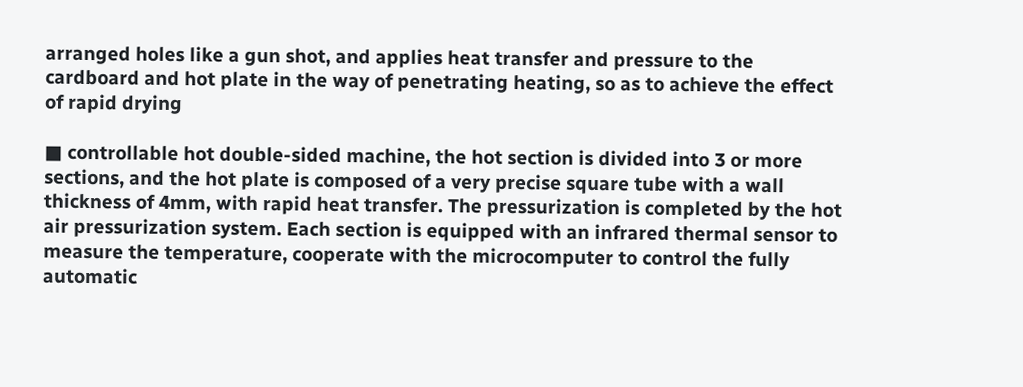arranged holes like a gun shot, and applies heat transfer and pressure to the cardboard and hot plate in the way of penetrating heating, so as to achieve the effect of rapid drying

■ controllable hot double-sided machine, the hot section is divided into 3 or more sections, and the hot plate is composed of a very precise square tube with a wall thickness of 4mm, with rapid heat transfer. The pressurization is completed by the hot air pressurization system. Each section is equipped with an infrared thermal sensor to measure the temperature, cooperate with the microcomputer to control the fully automatic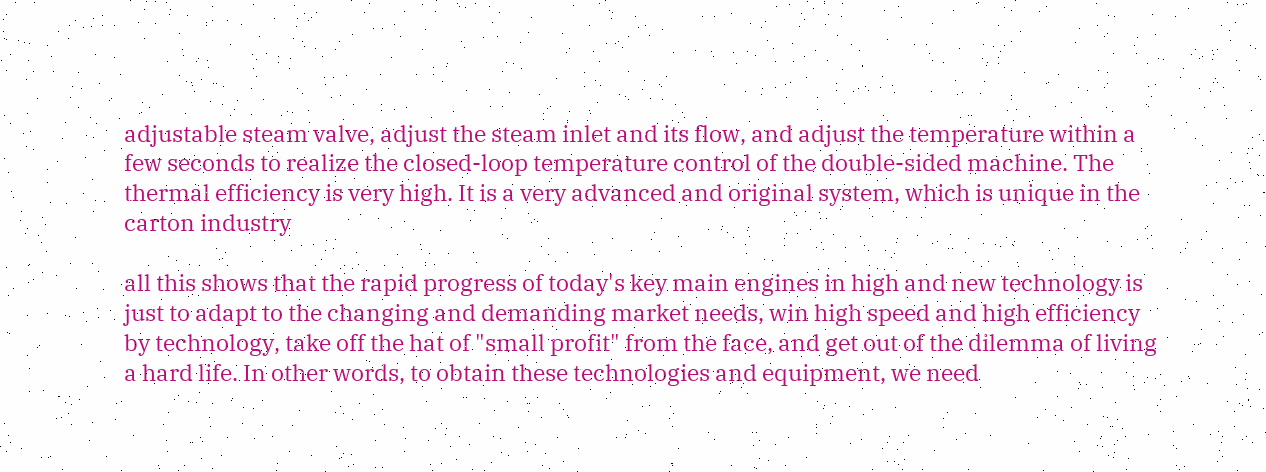adjustable steam valve, adjust the steam inlet and its flow, and adjust the temperature within a few seconds to realize the closed-loop temperature control of the double-sided machine. The thermal efficiency is very high. It is a very advanced and original system, which is unique in the carton industry

all this shows that the rapid progress of today's key main engines in high and new technology is just to adapt to the changing and demanding market needs, win high speed and high efficiency by technology, take off the hat of "small profit" from the face, and get out of the dilemma of living a hard life. In other words, to obtain these technologies and equipment, we need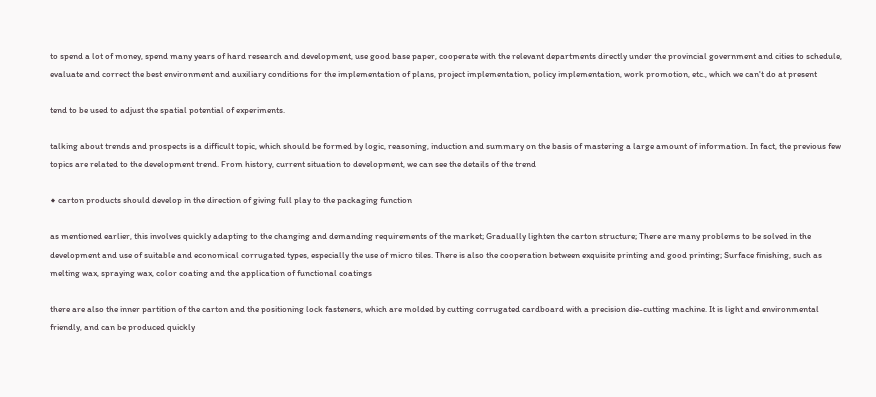to spend a lot of money, spend many years of hard research and development, use good base paper, cooperate with the relevant departments directly under the provincial government and cities to schedule, evaluate and correct the best environment and auxiliary conditions for the implementation of plans, project implementation, policy implementation, work promotion, etc., which we can't do at present

tend to be used to adjust the spatial potential of experiments.

talking about trends and prospects is a difficult topic, which should be formed by logic, reasoning, induction and summary on the basis of mastering a large amount of information. In fact, the previous few topics are related to the development trend. From history, current situation to development, we can see the details of the trend

◆ carton products should develop in the direction of giving full play to the packaging function

as mentioned earlier, this involves quickly adapting to the changing and demanding requirements of the market; Gradually lighten the carton structure; There are many problems to be solved in the development and use of suitable and economical corrugated types, especially the use of micro tiles. There is also the cooperation between exquisite printing and good printing; Surface finishing, such as melting wax, spraying wax, color coating and the application of functional coatings

there are also the inner partition of the carton and the positioning lock fasteners, which are molded by cutting corrugated cardboard with a precision die-cutting machine. It is light and environmental friendly, and can be produced quickly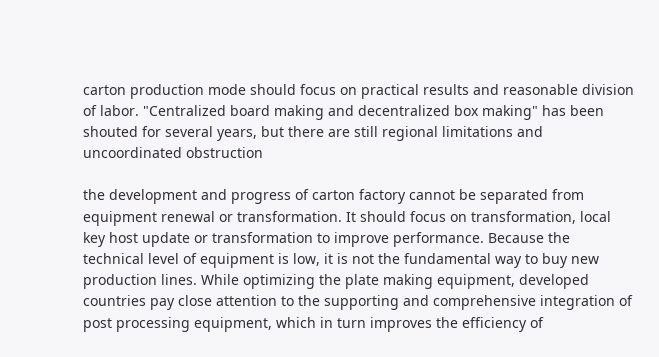carton production mode should focus on practical results and reasonable division of labor. "Centralized board making and decentralized box making" has been shouted for several years, but there are still regional limitations and uncoordinated obstruction

the development and progress of carton factory cannot be separated from equipment renewal or transformation. It should focus on transformation, local key host update or transformation to improve performance. Because the technical level of equipment is low, it is not the fundamental way to buy new production lines. While optimizing the plate making equipment, developed countries pay close attention to the supporting and comprehensive integration of post processing equipment, which in turn improves the efficiency of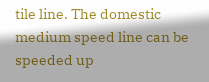tile line. The domestic medium speed line can be speeded up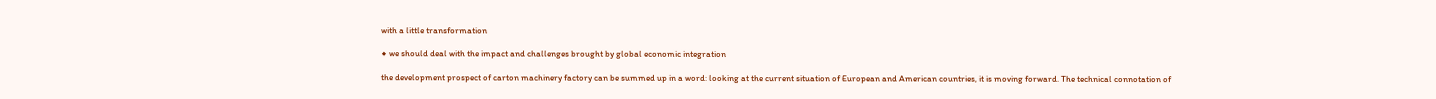with a little transformation

◆ we should deal with the impact and challenges brought by global economic integration

the development prospect of carton machinery factory can be summed up in a word: looking at the current situation of European and American countries, it is moving forward. The technical connotation of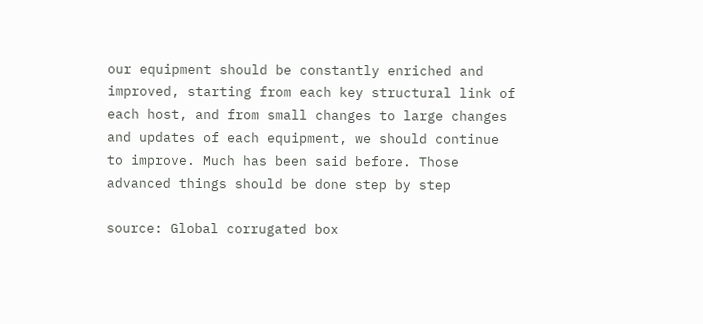our equipment should be constantly enriched and improved, starting from each key structural link of each host, and from small changes to large changes and updates of each equipment, we should continue to improve. Much has been said before. Those advanced things should be done step by step

source: Global corrugated box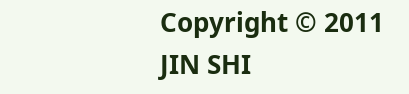Copyright © 2011 JIN SHI